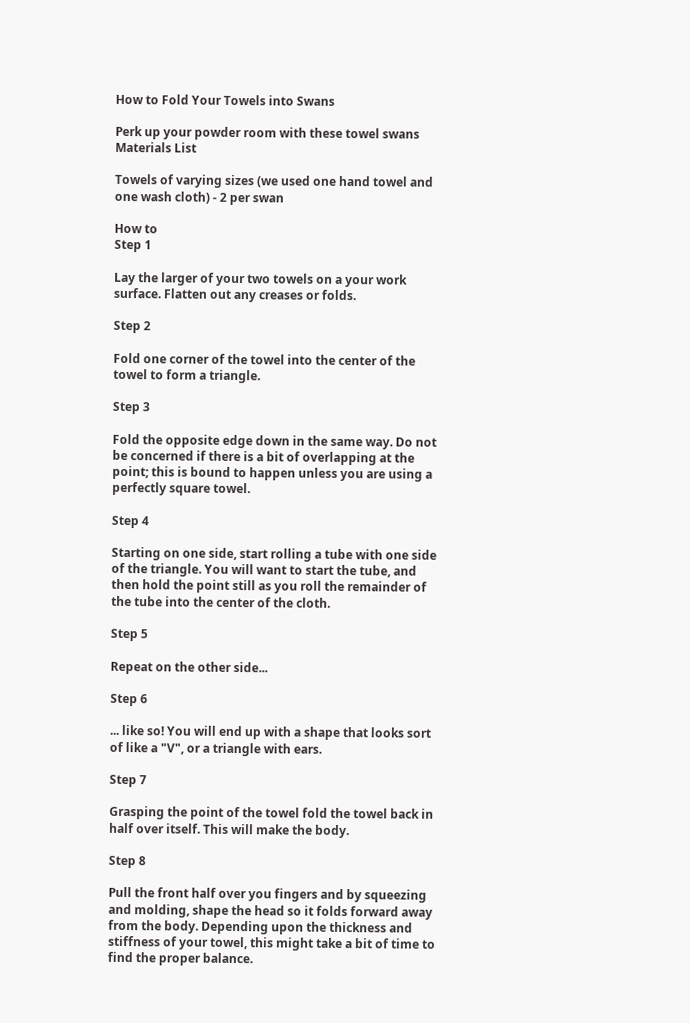How to Fold Your Towels into Swans

Perk up your powder room with these towel swans
Materials List

Towels of varying sizes (we used one hand towel and one wash cloth) - 2 per swan

How to
Step 1

Lay the larger of your two towels on a your work surface. Flatten out any creases or folds.

Step 2

Fold one corner of the towel into the center of the towel to form a triangle.

Step 3

Fold the opposite edge down in the same way. Do not be concerned if there is a bit of overlapping at the point; this is bound to happen unless you are using a perfectly square towel.

Step 4

Starting on one side, start rolling a tube with one side of the triangle. You will want to start the tube, and then hold the point still as you roll the remainder of the tube into the center of the cloth.

Step 5

Repeat on the other side...

Step 6

... like so! You will end up with a shape that looks sort of like a "V", or a triangle with ears.

Step 7

Grasping the point of the towel fold the towel back in half over itself. This will make the body.

Step 8

Pull the front half over you fingers and by squeezing and molding, shape the head so it folds forward away from the body. Depending upon the thickness and stiffness of your towel, this might take a bit of time to find the proper balance.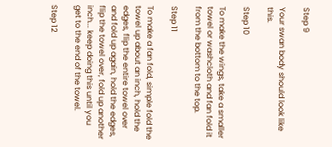Step 9

Your swan body should look like this.

Step 10

To make the wings, take a smaller towel or washcloth and fan fold it from the bottom to the top.

Step 11

To make a fan fold, simple fold the towel up about an inch, hold the edges, flip the entire towel over and fold up again, hold the edges, flip the towel over, fold up another inch... keep doing this until you
get to the end of the towel.

Step 12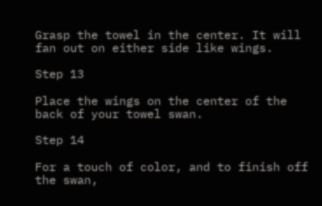Grasp the towel in the center. It will fan out on either side like wings.

Step 13

Place the wings on the center of the back of your towel swan.

Step 14

For a touch of color, and to finish off the swan,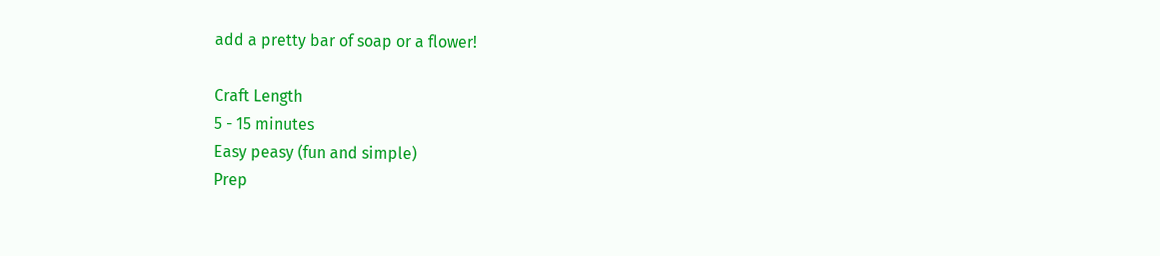add a pretty bar of soap or a flower!

Craft Length
5 - 15 minutes
Easy peasy (fun and simple)
Prep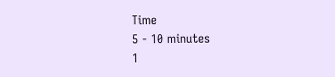Time
5 - 10 minutes
1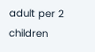adult per 2 children